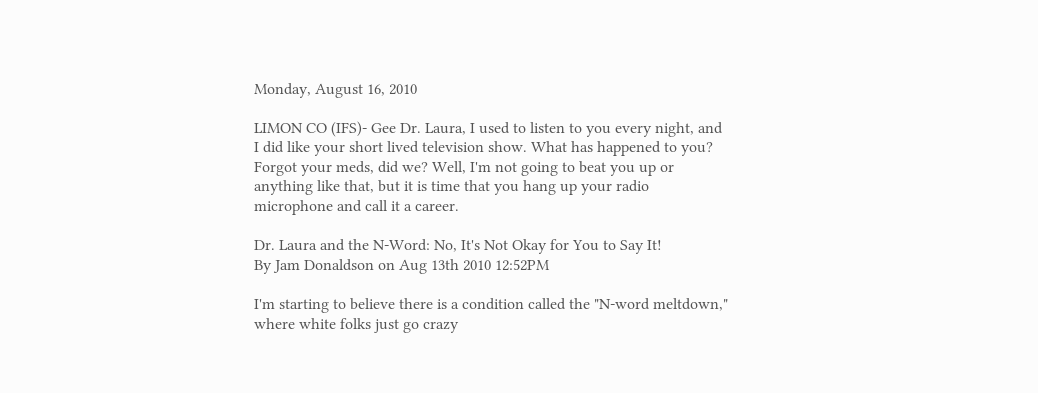Monday, August 16, 2010

LIMON CO (IFS)- Gee Dr. Laura, I used to listen to you every night, and I did like your short lived television show. What has happened to you? Forgot your meds, did we? Well, I'm not going to beat you up or anything like that, but it is time that you hang up your radio microphone and call it a career.

Dr. Laura and the N-Word: No, It's Not Okay for You to Say It!
By Jam Donaldson on Aug 13th 2010 12:52PM

I'm starting to believe there is a condition called the "N-word meltdown," where white folks just go crazy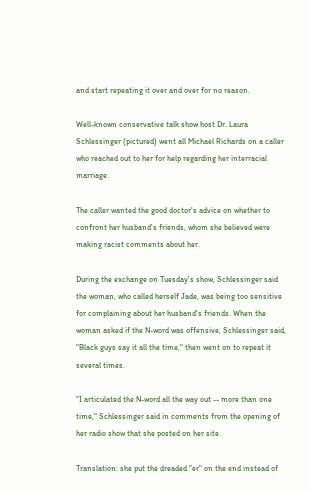and start repeating it over and over for no reason.

Well-known conservative talk show host Dr. Laura Schlessinger (pictured) went all Michael Richards on a caller who reached out to her for help regarding her interracial marriage.

The caller wanted the good doctor's advice on whether to confront her husband's friends, whom she believed were making racist comments about her.

During the exchange on Tuesday's show, Schlessinger said the woman, who called herself Jade, was being too sensitive for complaining about her husband's friends. When the woman asked if the N-word was offensive, Schlessinger said, "Black guys say it all the time," then went on to repeat it several times.

"I articulated the N-word all the way out -- more than one time," Schlessinger said in comments from the opening of her radio show that she posted on her site.

Translation: she put the dreaded "er" on the end instead of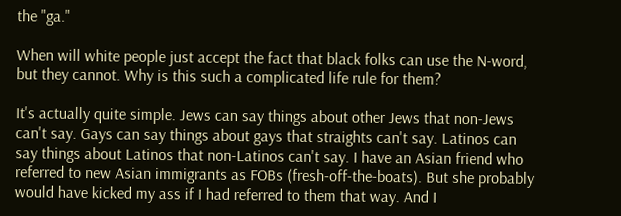the "ga."

When will white people just accept the fact that black folks can use the N-word, but they cannot. Why is this such a complicated life rule for them?

It's actually quite simple. Jews can say things about other Jews that non-Jews can't say. Gays can say things about gays that straights can't say. Latinos can say things about Latinos that non-Latinos can't say. I have an Asian friend who referred to new Asian immigrants as FOBs (fresh-off-the-boats). But she probably would have kicked my ass if I had referred to them that way. And I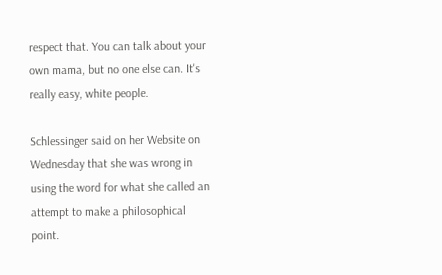respect that. You can talk about your own mama, but no one else can. It's really easy, white people.

Schlessinger said on her Website on Wednesday that she was wrong in using the word for what she called an attempt to make a philosophical point.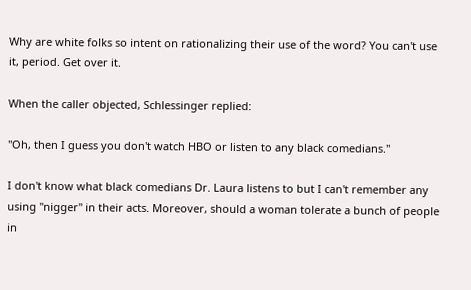Why are white folks so intent on rationalizing their use of the word? You can't use it, period. Get over it.

When the caller objected, Schlessinger replied:

"Oh, then I guess you don't watch HBO or listen to any black comedians."

I don't know what black comedians Dr. Laura listens to but I can't remember any using "nigger" in their acts. Moreover, should a woman tolerate a bunch of people in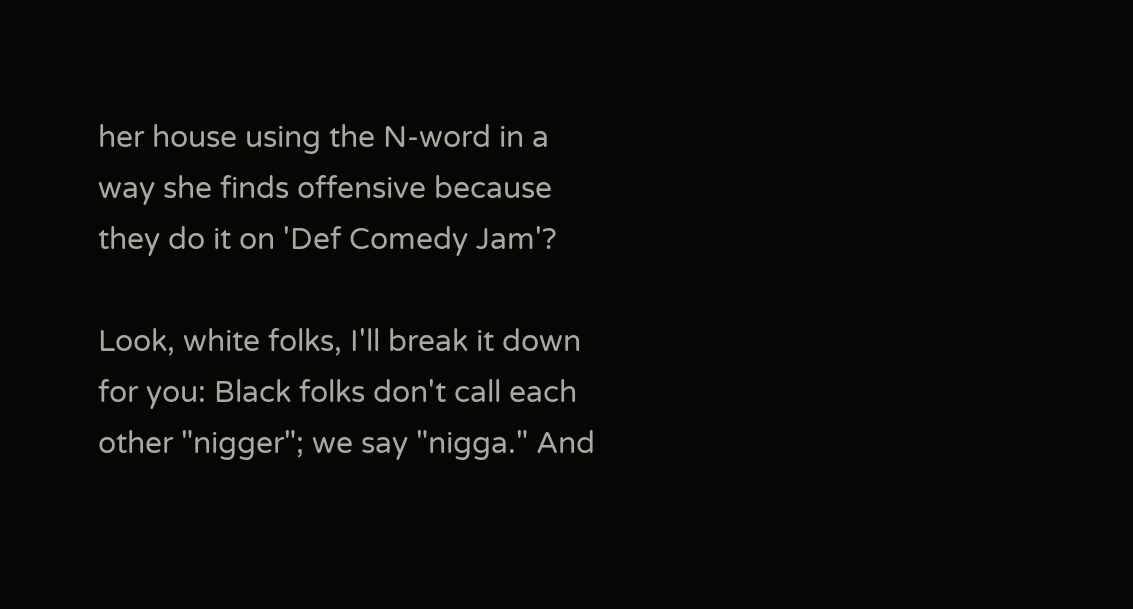her house using the N-word in a way she finds offensive because they do it on 'Def Comedy Jam'?

Look, white folks, I'll break it down for you: Black folks don't call each other "nigger"; we say "nigga." And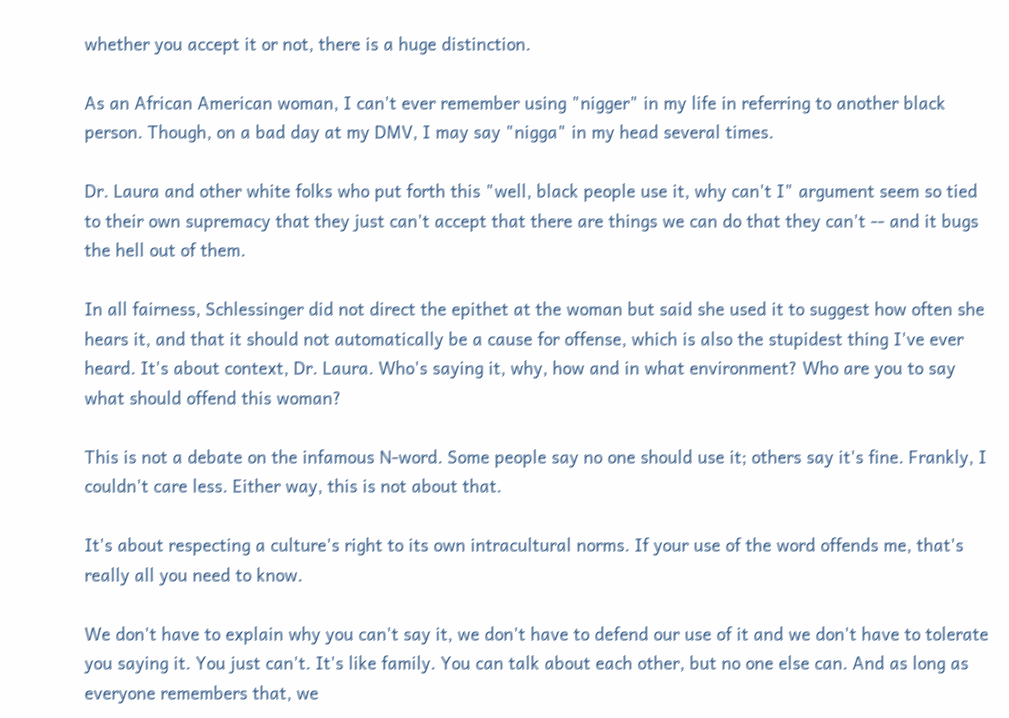whether you accept it or not, there is a huge distinction.

As an African American woman, I can't ever remember using "nigger" in my life in referring to another black person. Though, on a bad day at my DMV, I may say "nigga" in my head several times.

Dr. Laura and other white folks who put forth this "well, black people use it, why can't I" argument seem so tied to their own supremacy that they just can't accept that there are things we can do that they can't -- and it bugs the hell out of them.

In all fairness, Schlessinger did not direct the epithet at the woman but said she used it to suggest how often she hears it, and that it should not automatically be a cause for offense, which is also the stupidest thing I've ever heard. It's about context, Dr. Laura. Who's saying it, why, how and in what environment? Who are you to say what should offend this woman?

This is not a debate on the infamous N-word. Some people say no one should use it; others say it's fine. Frankly, I couldn't care less. Either way, this is not about that.

It's about respecting a culture's right to its own intracultural norms. If your use of the word offends me, that's really all you need to know.

We don't have to explain why you can't say it, we don't have to defend our use of it and we don't have to tolerate you saying it. You just can't. It's like family. You can talk about each other, but no one else can. And as long as everyone remembers that, we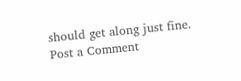should get along just fine.
Post a Comment